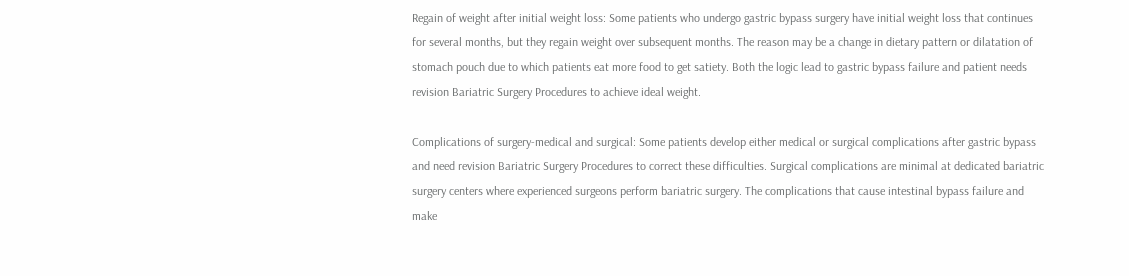Regain of weight after initial weight loss: Some patients who undergo gastric bypass surgery have initial weight loss that continues for several months, but they regain weight over subsequent months. The reason may be a change in dietary pattern or dilatation of stomach pouch due to which patients eat more food to get satiety. Both the logic lead to gastric bypass failure and patient needs revision Bariatric Surgery Procedures to achieve ideal weight.

Complications of surgery-medical and surgical: Some patients develop either medical or surgical complications after gastric bypass and need revision Bariatric Surgery Procedures to correct these difficulties. Surgical complications are minimal at dedicated bariatric surgery centers where experienced surgeons perform bariatric surgery. The complications that cause intestinal bypass failure and make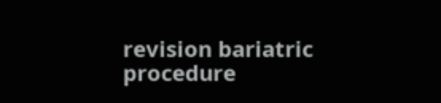revision bariatric procedure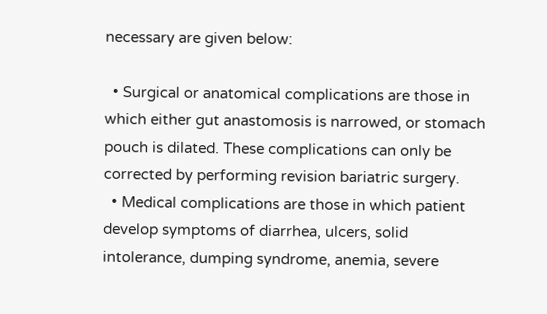necessary are given below:

  • Surgical or anatomical complications are those in which either gut anastomosis is narrowed, or stomach pouch is dilated. These complications can only be corrected by performing revision bariatric surgery.
  • Medical complications are those in which patient develop symptoms of diarrhea, ulcers, solid intolerance, dumping syndrome, anemia, severe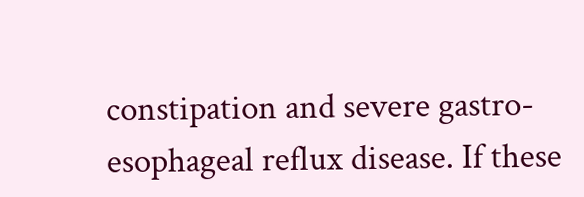constipation and severe gastro-esophageal reflux disease. If these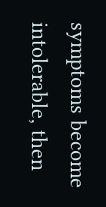symptoms become intolerable, then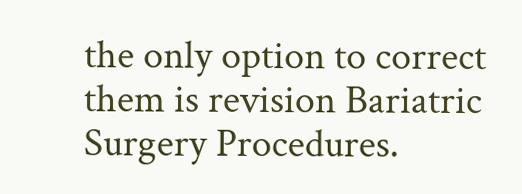the only option to correct them is revision Bariatric Surgery Procedures.